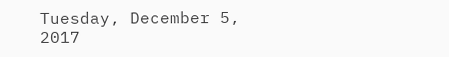Tuesday, December 5, 2017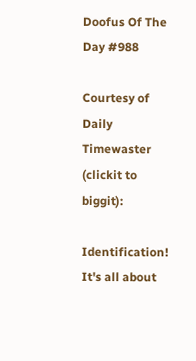Doofus Of The Day #988

Courtesy of Daily Timewaster (clickit to biggit):

Identification!  It's all about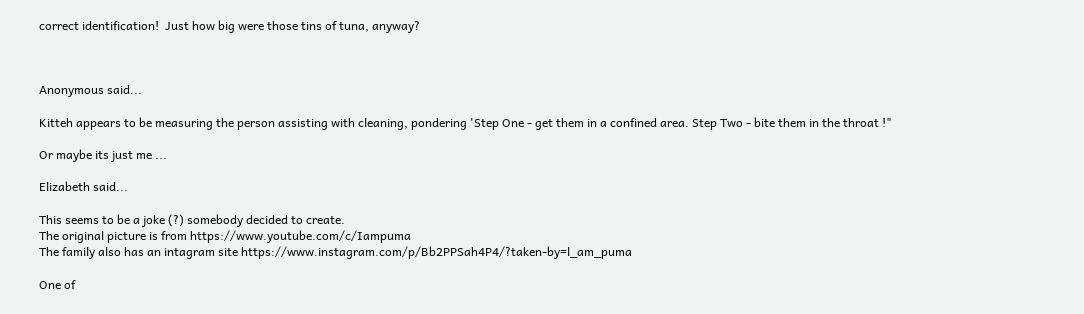correct identification!  Just how big were those tins of tuna, anyway?



Anonymous said...

Kitteh appears to be measuring the person assisting with cleaning, pondering 'Step One - get them in a confined area. Step Two - bite them in the throat !"

Or maybe its just me ...

Elizabeth said...

This seems to be a joke (?) somebody decided to create.
The original picture is from https://www.youtube.com/c/Iampuma
The family also has an intagram site https://www.instagram.com/p/Bb2PPSah4P4/?taken-by=l_am_puma

One of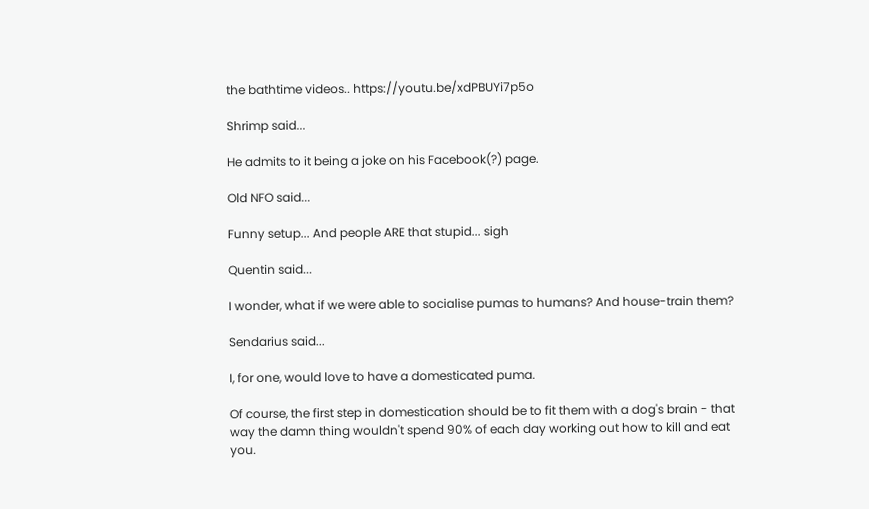the bathtime videos.. https://youtu.be/xdPBUYi7p5o

Shrimp said...

He admits to it being a joke on his Facebook(?) page.

Old NFO said...

Funny setup... And people ARE that stupid... sigh

Quentin said...

I wonder, what if we were able to socialise pumas to humans? And house-train them?

Sendarius said...

I, for one, would love to have a domesticated puma.

Of course, the first step in domestication should be to fit them with a dog's brain - that way the damn thing wouldn't spend 90% of each day working out how to kill and eat you.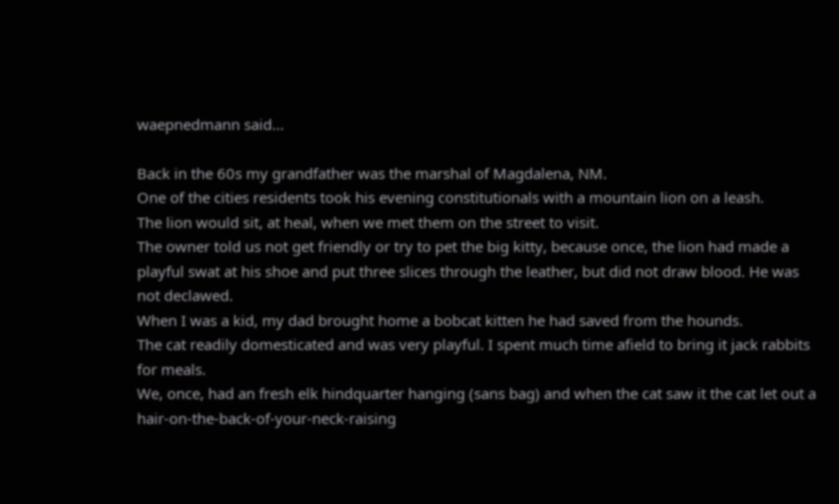waepnedmann said...

Back in the 60s my grandfather was the marshal of Magdalena, NM.
One of the cities residents took his evening constitutionals with a mountain lion on a leash.
The lion would sit, at heal, when we met them on the street to visit.
The owner told us not get friendly or try to pet the big kitty, because once, the lion had made a playful swat at his shoe and put three slices through the leather, but did not draw blood. He was not declawed.
When I was a kid, my dad brought home a bobcat kitten he had saved from the hounds.
The cat readily domesticated and was very playful. I spent much time afield to bring it jack rabbits for meals.
We, once, had an fresh elk hindquarter hanging (sans bag) and when the cat saw it the cat let out a hair-on-the-back-of-your-neck-raising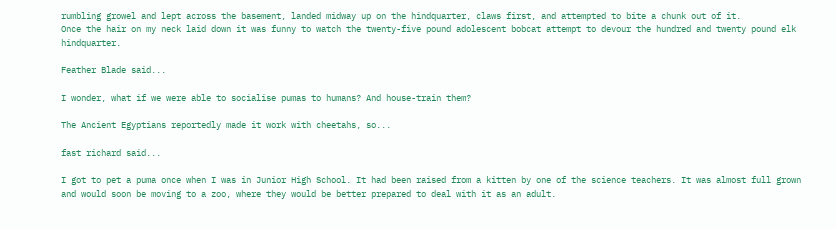rumbling growel and lept across the basement, landed midway up on the hindquarter, claws first, and attempted to bite a chunk out of it.
Once the hair on my neck laid down it was funny to watch the twenty-five pound adolescent bobcat attempt to devour the hundred and twenty pound elk hindquarter.

Feather Blade said...

I wonder, what if we were able to socialise pumas to humans? And house-train them?

The Ancient Egyptians reportedly made it work with cheetahs, so...

fast richard said...

I got to pet a puma once when I was in Junior High School. It had been raised from a kitten by one of the science teachers. It was almost full grown and would soon be moving to a zoo, where they would be better prepared to deal with it as an adult.